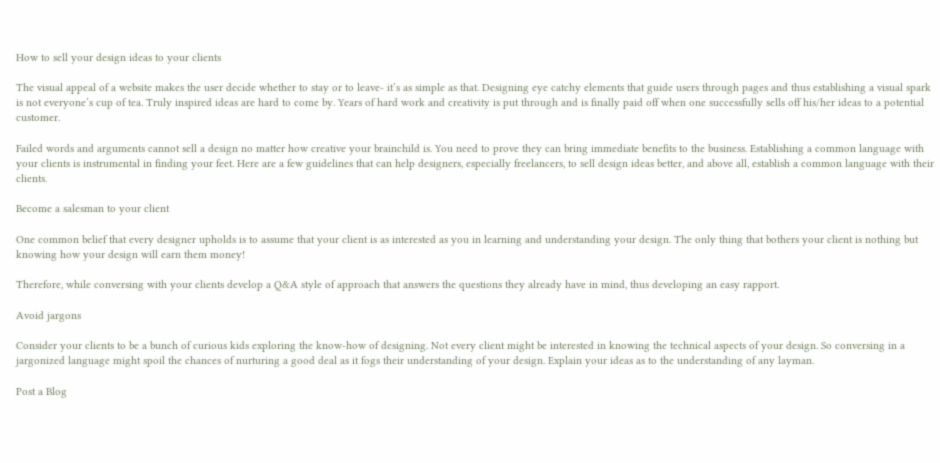How to sell your design ideas to your clients

The visual appeal of a website makes the user decide whether to stay or to leave- it’s as simple as that. Designing eye catchy elements that guide users through pages and thus establishing a visual spark is not everyone’s cup of tea. Truly inspired ideas are hard to come by. Years of hard work and creativity is put through and is finally paid off when one successfully sells off his/her ideas to a potential customer.

Failed words and arguments cannot sell a design no matter how creative your brainchild is. You need to prove they can bring immediate benefits to the business. Establishing a common language with your clients is instrumental in finding your feet. Here are a few guidelines that can help designers, especially freelancers, to sell design ideas better, and above all, establish a common language with their clients.

Become a salesman to your client

One common belief that every designer upholds is to assume that your client is as interested as you in learning and understanding your design. The only thing that bothers your client is nothing but knowing how your design will earn them money!

Therefore, while conversing with your clients develop a Q&A style of approach that answers the questions they already have in mind, thus developing an easy rapport.

Avoid jargons

Consider your clients to be a bunch of curious kids exploring the know-how of designing. Not every client might be interested in knowing the technical aspects of your design. So conversing in a jargonized language might spoil the chances of nurturing a good deal as it fogs their understanding of your design. Explain your ideas as to the understanding of any layman.

Post a Blog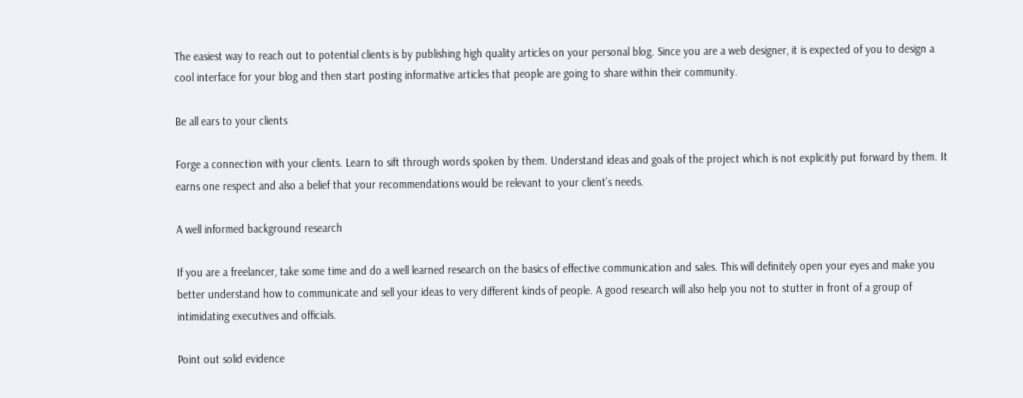The easiest way to reach out to potential clients is by publishing high quality articles on your personal blog. Since you are a web designer, it is expected of you to design a cool interface for your blog and then start posting informative articles that people are going to share within their community.

Be all ears to your clients

Forge a connection with your clients. Learn to sift through words spoken by them. Understand ideas and goals of the project which is not explicitly put forward by them. It earns one respect and also a belief that your recommendations would be relevant to your client’s needs.

A well informed background research

If you are a freelancer, take some time and do a well learned research on the basics of effective communication and sales. This will definitely open your eyes and make you better understand how to communicate and sell your ideas to very different kinds of people. A good research will also help you not to stutter in front of a group of intimidating executives and officials.

Point out solid evidence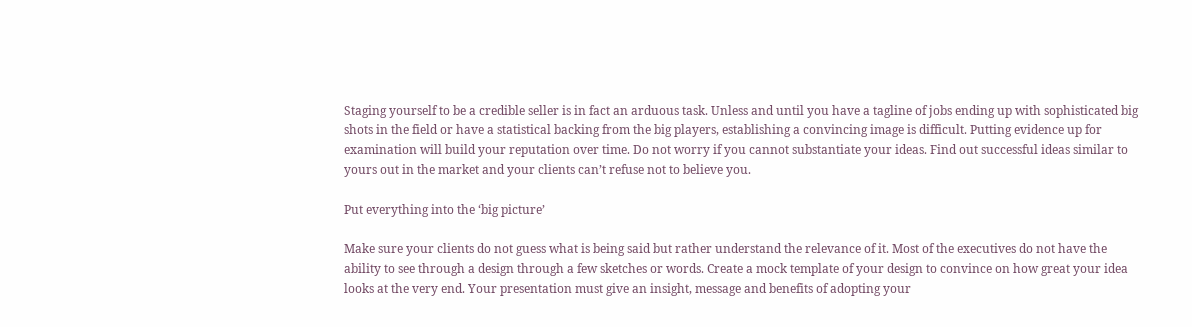Staging yourself to be a credible seller is in fact an arduous task. Unless and until you have a tagline of jobs ending up with sophisticated big shots in the field or have a statistical backing from the big players, establishing a convincing image is difficult. Putting evidence up for examination will build your reputation over time. Do not worry if you cannot substantiate your ideas. Find out successful ideas similar to yours out in the market and your clients can’t refuse not to believe you.

Put everything into the ‘big picture’

Make sure your clients do not guess what is being said but rather understand the relevance of it. Most of the executives do not have the ability to see through a design through a few sketches or words. Create a mock template of your design to convince on how great your idea looks at the very end. Your presentation must give an insight, message and benefits of adopting your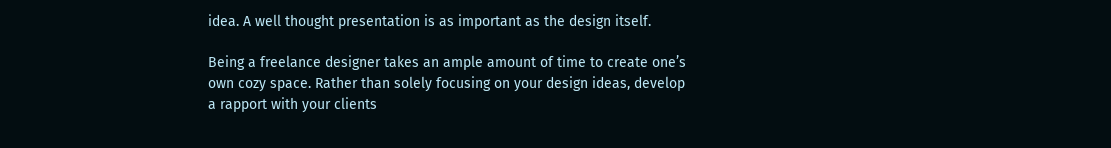idea. A well thought presentation is as important as the design itself.

Being a freelance designer takes an ample amount of time to create one’s own cozy space. Rather than solely focusing on your design ideas, develop a rapport with your clients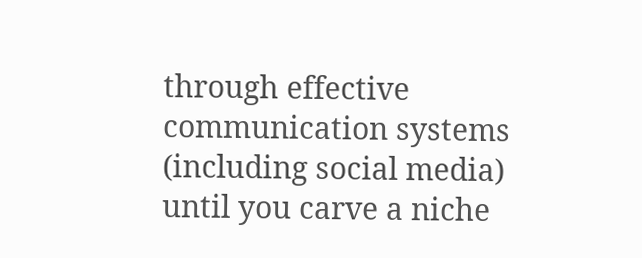through effective communication systems (including social media) until you carve a niche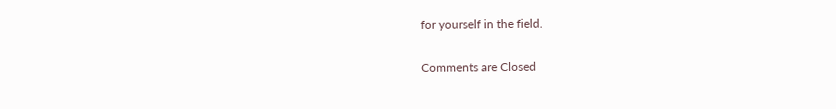for yourself in the field.

Comments are Closed